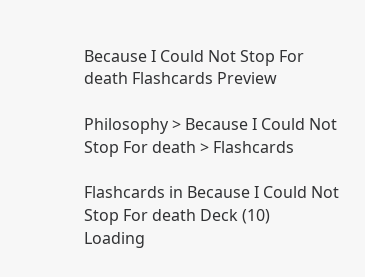Because I Could Not Stop For death Flashcards Preview

Philosophy > Because I Could Not Stop For death > Flashcards

Flashcards in Because I Could Not Stop For death Deck (10)
Loading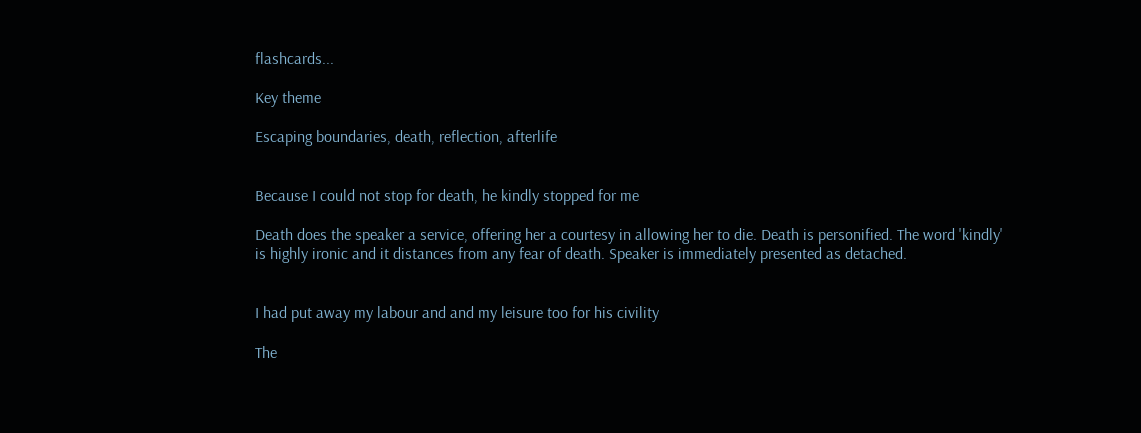flashcards...

Key theme

Escaping boundaries, death, reflection, afterlife


Because I could not stop for death, he kindly stopped for me

Death does the speaker a service, offering her a courtesy in allowing her to die. Death is personified. The word 'kindly' is highly ironic and it distances from any fear of death. Speaker is immediately presented as detached.


I had put away my labour and and my leisure too for his civility

The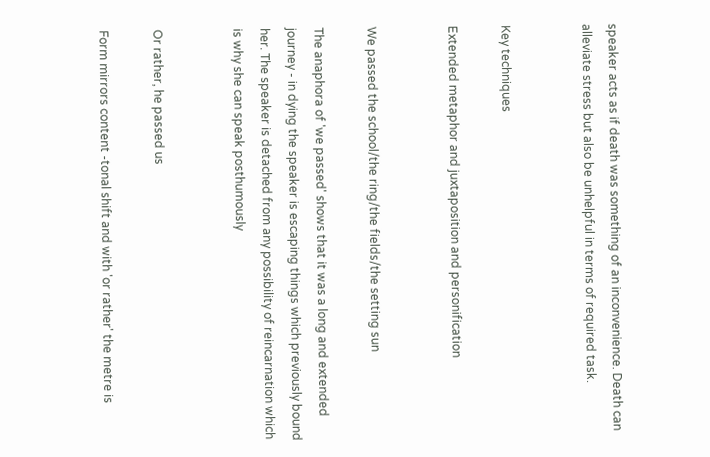speaker acts as if death was something of an inconvenience. Death can alleviate stress but also be unhelpful in terms of required task.


Key techniques

Extended metaphor and juxtaposition and personification


We passed the school/the ring/the fields/the setting sun

The anaphora of 'we passed' shows that it was a long and extended journey - in dying the speaker is escaping things which previously bound her. The speaker is detached from any possibility of reincarnation which is why she can speak posthumously


Or rather, he passed us

Form mirrors content -tonal shift and with 'or rather' the metre is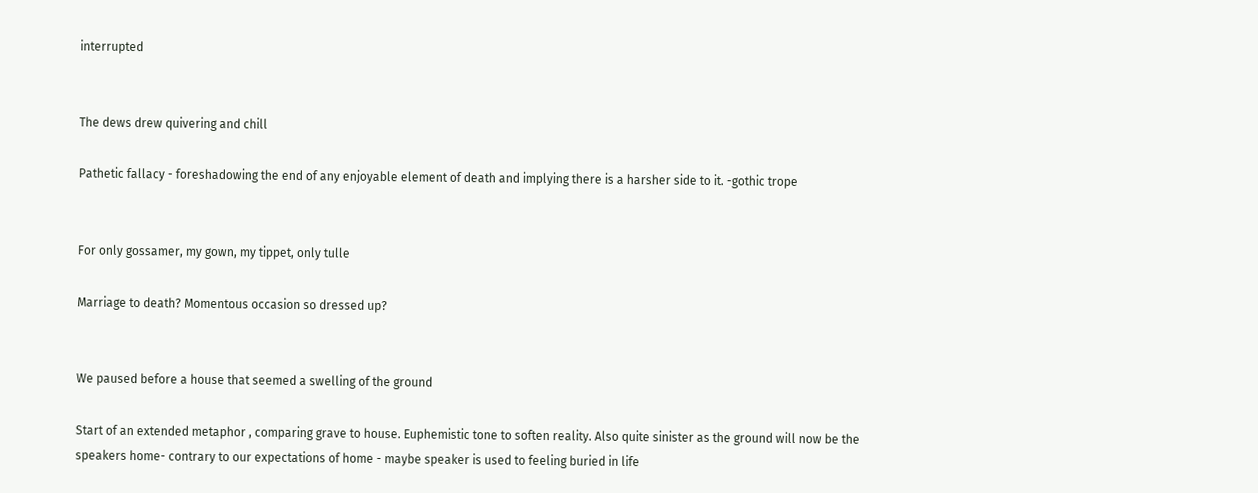interrupted


The dews drew quivering and chill

Pathetic fallacy - foreshadowing the end of any enjoyable element of death and implying there is a harsher side to it. -gothic trope


For only gossamer, my gown, my tippet, only tulle

Marriage to death? Momentous occasion so dressed up?


We paused before a house that seemed a swelling of the ground

Start of an extended metaphor , comparing grave to house. Euphemistic tone to soften reality. Also quite sinister as the ground will now be the speakers home- contrary to our expectations of home - maybe speaker is used to feeling buried in life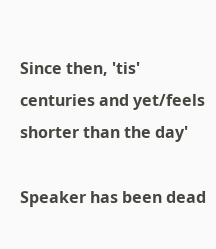Since then, 'tis' centuries and yet/feels shorter than the day'

Speaker has been dead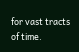for vast tracts of time.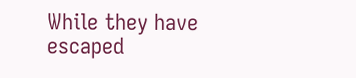While they have escaped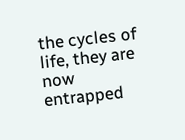the cycles of life, they are now entrapped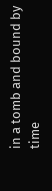in a tomb and bound by time